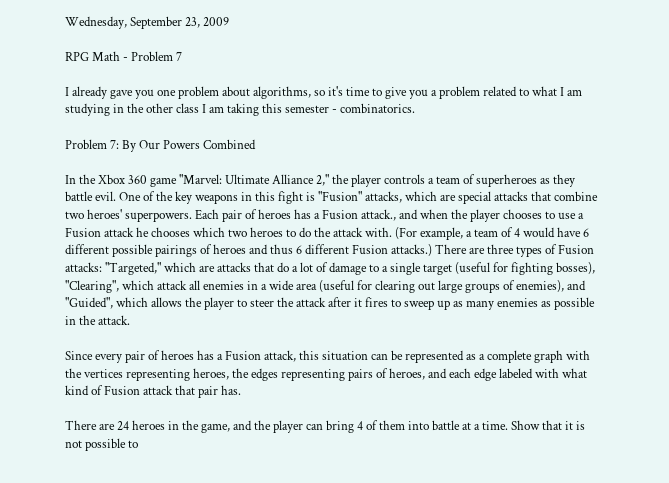Wednesday, September 23, 2009

RPG Math - Problem 7

I already gave you one problem about algorithms, so it's time to give you a problem related to what I am studying in the other class I am taking this semester - combinatorics.

Problem 7: By Our Powers Combined

In the Xbox 360 game "Marvel: Ultimate Alliance 2," the player controls a team of superheroes as they battle evil. One of the key weapons in this fight is "Fusion" attacks, which are special attacks that combine two heroes' superpowers. Each pair of heroes has a Fusion attack., and when the player chooses to use a Fusion attack he chooses which two heroes to do the attack with. (For example, a team of 4 would have 6 different possible pairings of heroes and thus 6 different Fusion attacks.) There are three types of Fusion attacks: "Targeted," which are attacks that do a lot of damage to a single target (useful for fighting bosses), "Clearing", which attack all enemies in a wide area (useful for clearing out large groups of enemies), and "Guided", which allows the player to steer the attack after it fires to sweep up as many enemies as possible in the attack.

Since every pair of heroes has a Fusion attack, this situation can be represented as a complete graph with the vertices representing heroes, the edges representing pairs of heroes, and each edge labeled with what kind of Fusion attack that pair has.

There are 24 heroes in the game, and the player can bring 4 of them into battle at a time. Show that it is not possible to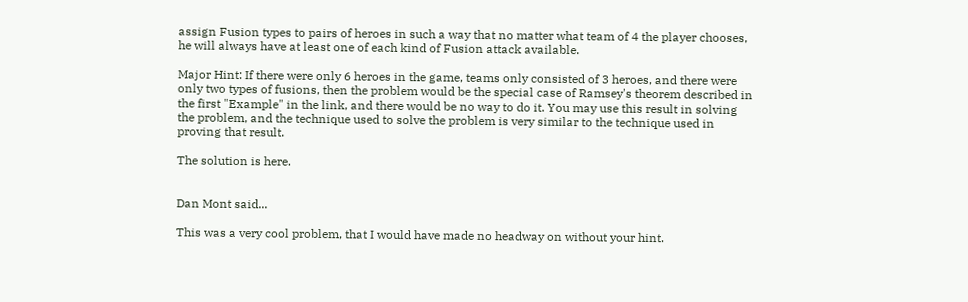assign Fusion types to pairs of heroes in such a way that no matter what team of 4 the player chooses, he will always have at least one of each kind of Fusion attack available.

Major Hint: If there were only 6 heroes in the game, teams only consisted of 3 heroes, and there were only two types of fusions, then the problem would be the special case of Ramsey's theorem described in the first "Example" in the link, and there would be no way to do it. You may use this result in solving the problem, and the technique used to solve the problem is very similar to the technique used in proving that result.

The solution is here.


Dan Mont said...

This was a very cool problem, that I would have made no headway on without your hint.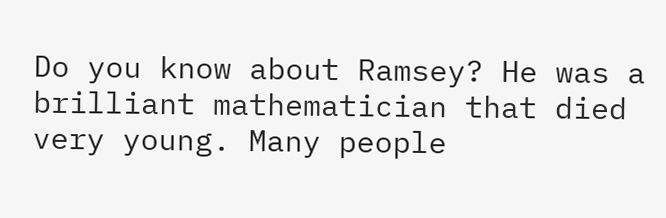Do you know about Ramsey? He was a brilliant mathematician that died very young. Many people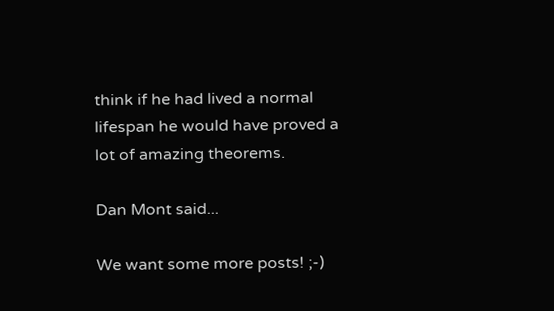think if he had lived a normal lifespan he would have proved a lot of amazing theorems.

Dan Mont said...

We want some more posts! ;-)